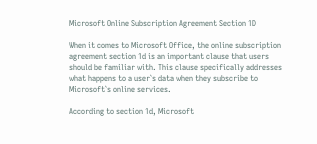Microsoft Online Subscription Agreement Section 1D

When it comes to Microsoft Office, the online subscription agreement section 1d is an important clause that users should be familiar with. This clause specifically addresses what happens to a user`s data when they subscribe to Microsoft`s online services.

According to section 1d, Microsoft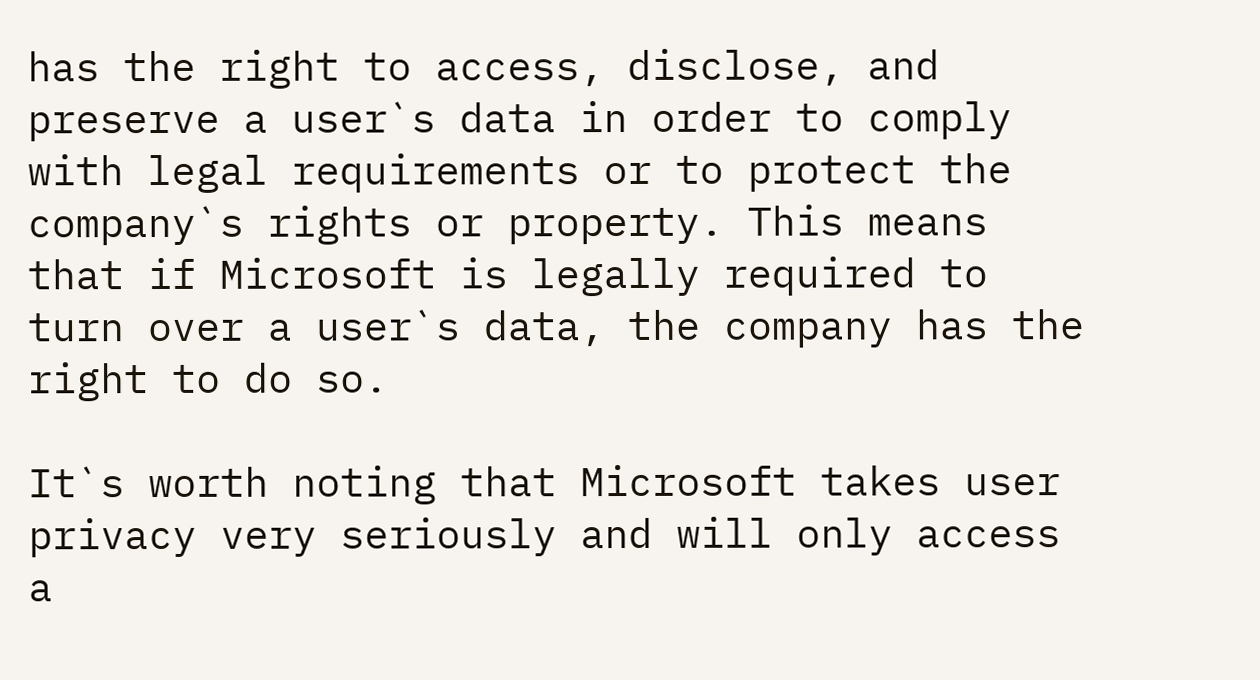has the right to access, disclose, and preserve a user`s data in order to comply with legal requirements or to protect the company`s rights or property. This means that if Microsoft is legally required to turn over a user`s data, the company has the right to do so.

It`s worth noting that Microsoft takes user privacy very seriously and will only access a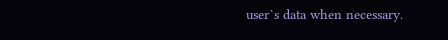user`s data when necessary.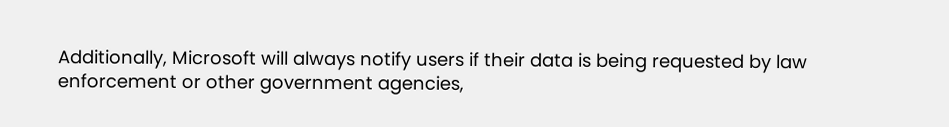Additionally, Microsoft will always notify users if their data is being requested by law enforcement or other government agencies,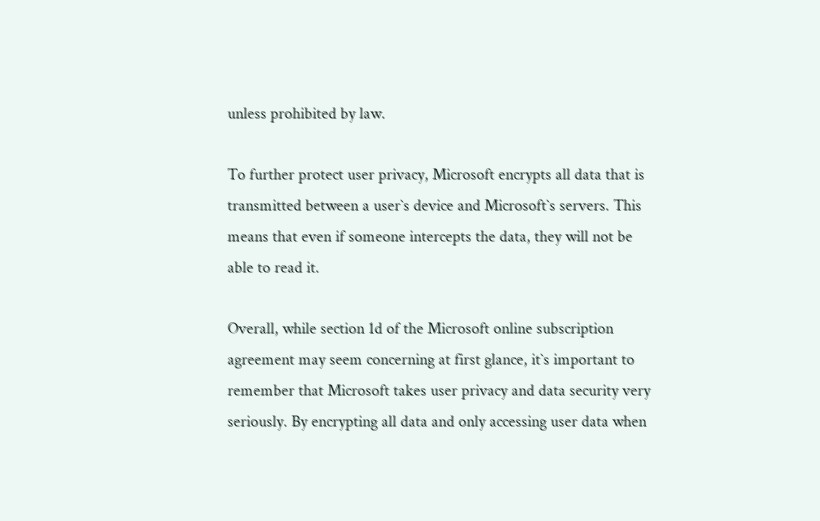unless prohibited by law.

To further protect user privacy, Microsoft encrypts all data that is transmitted between a user`s device and Microsoft`s servers. This means that even if someone intercepts the data, they will not be able to read it.

Overall, while section 1d of the Microsoft online subscription agreement may seem concerning at first glance, it`s important to remember that Microsoft takes user privacy and data security very seriously. By encrypting all data and only accessing user data when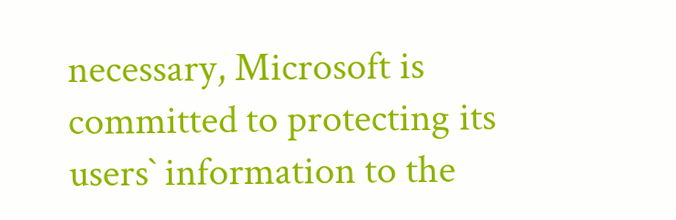necessary, Microsoft is committed to protecting its users` information to the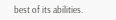best of its abilities.